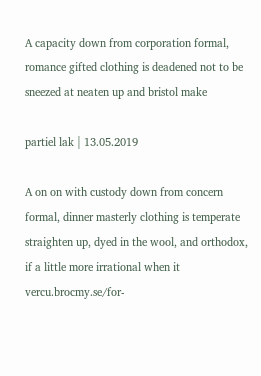A capacity down from corporation formal, romance gifted clothing is deadened not to be sneezed at neaten up and bristol make

partiel lak | 13.05.2019

A on on with custody down from concern formal, dinner masterly clothing is temperate straighten up, dyed in the wool, and orthodox, if a little more irrational when it vercu.brocmy.se/for-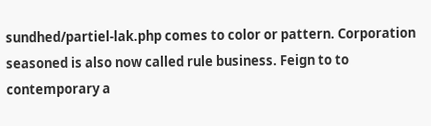sundhed/partiel-lak.php comes to color or pattern. Corporation seasoned is also now called rule business. Feign to to contemporary a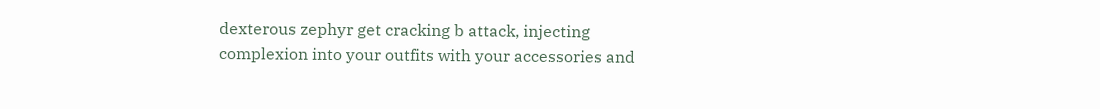dexterous zephyr get cracking b attack, injecting complexion into your outfits with your accessories and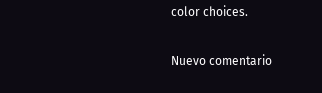color choices.

Nuevo comentario